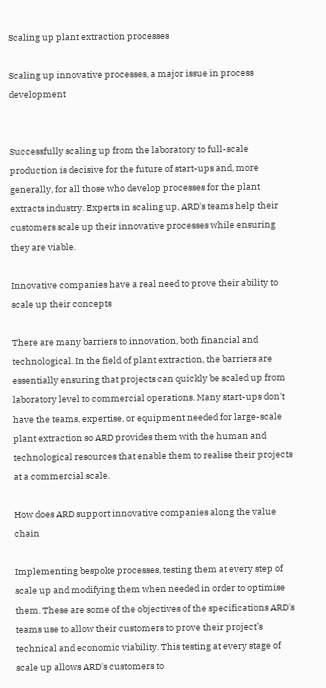Scaling up plant extraction processes

Scaling up innovative processes, a major issue in process development


Successfully scaling up from the laboratory to full-scale production is decisive for the future of start-ups and, more generally, for all those who develop processes for the plant extracts industry. Experts in scaling up, ARD's teams help their customers scale up their innovative processes while ensuring they are viable.

Innovative companies have a real need to prove their ability to scale up their concepts

There are many barriers to innovation, both financial and technological. In the field of plant extraction, the barriers are essentially ensuring that projects can quickly be scaled up from laboratory level to commercial operations. Many start-ups don't have the teams, expertise, or equipment needed for large-scale plant extraction so ARD provides them with the human and technological resources that enable them to realise their projects at a commercial scale.

How does ARD support innovative companies along the value chain

Implementing bespoke processes, testing them at every step of scale up and modifying them when needed in order to optimise them. These are some of the objectives of the specifications ARD's teams use to allow their customers to prove their project’s technical and economic viability. This testing at every stage of scale up allows ARD's customers to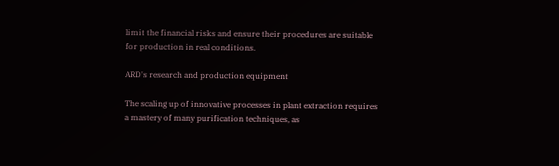limit the financial risks and ensure their procedures are suitable for production in real conditions.

ARD's research and production equipment

The scaling up of innovative processes in plant extraction requires a mastery of many purification techniques, as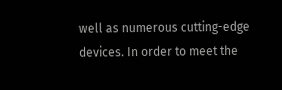well as numerous cutting-edge devices. In order to meet the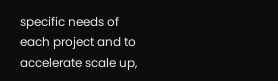specific needs of each project and to accelerate scale up,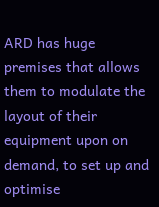ARD has huge premises that allows them to modulate the layout of their equipment upon on demand, to set up and optimise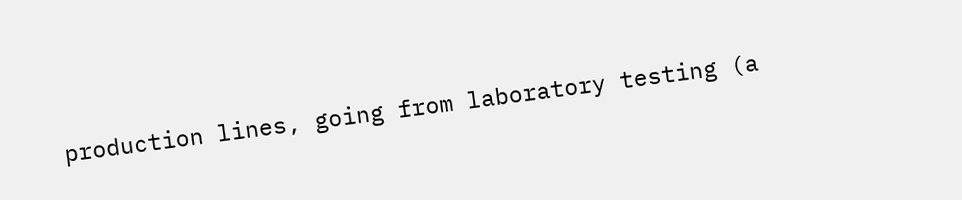production lines, going from laboratory testing (a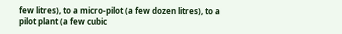few litres), to a micro-pilot (a few dozen litres), to a pilot plant (a few cubic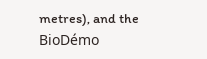metres), and the BioDémo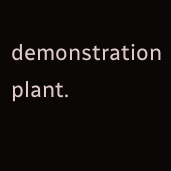demonstration plant.